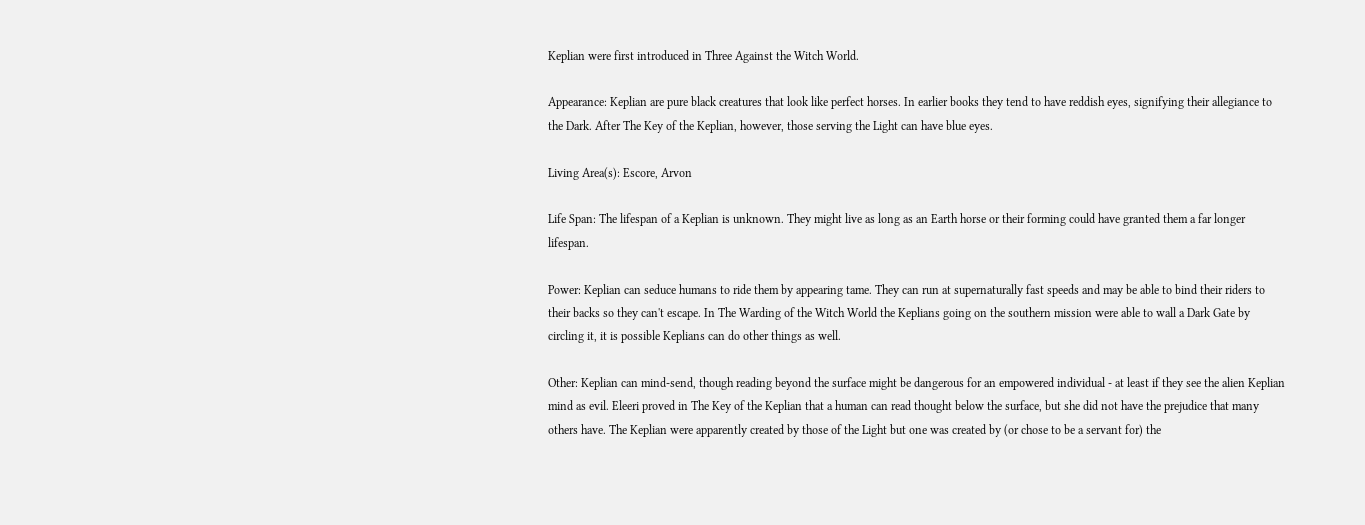Keplian were first introduced in Three Against the Witch World.

Appearance: Keplian are pure black creatures that look like perfect horses. In earlier books they tend to have reddish eyes, signifying their allegiance to the Dark. After The Key of the Keplian, however, those serving the Light can have blue eyes.

Living Area(s): Escore, Arvon

Life Span: The lifespan of a Keplian is unknown. They might live as long as an Earth horse or their forming could have granted them a far longer lifespan.

Power: Keplian can seduce humans to ride them by appearing tame. They can run at supernaturally fast speeds and may be able to bind their riders to their backs so they can't escape. In The Warding of the Witch World the Keplians going on the southern mission were able to wall a Dark Gate by circling it, it is possible Keplians can do other things as well.

Other: Keplian can mind-send, though reading beyond the surface might be dangerous for an empowered individual - at least if they see the alien Keplian mind as evil. Eleeri proved in The Key of the Keplian that a human can read thought below the surface, but she did not have the prejudice that many others have. The Keplian were apparently created by those of the Light but one was created by (or chose to be a servant for) the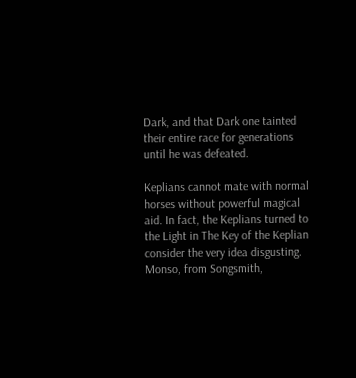Dark, and that Dark one tainted their entire race for generations until he was defeated.

Keplians cannot mate with normal horses without powerful magical aid. In fact, the Keplians turned to the Light in The Key of the Keplian consider the very idea disgusting. Monso, from Songsmith,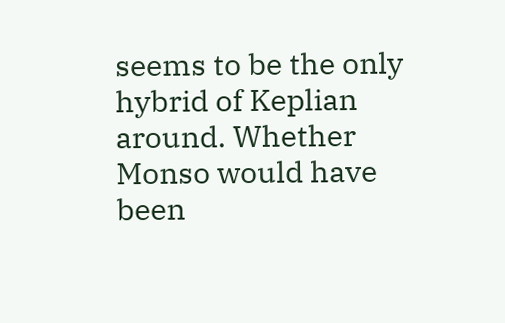seems to be the only hybrid of Keplian around. Whether Monso would have been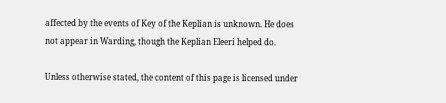affected by the events of Key of the Keplian is unknown. He does not appear in Warding, though the Keplian Eleeri helped do.

Unless otherwise stated, the content of this page is licensed under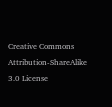Creative Commons Attribution-ShareAlike 3.0 License